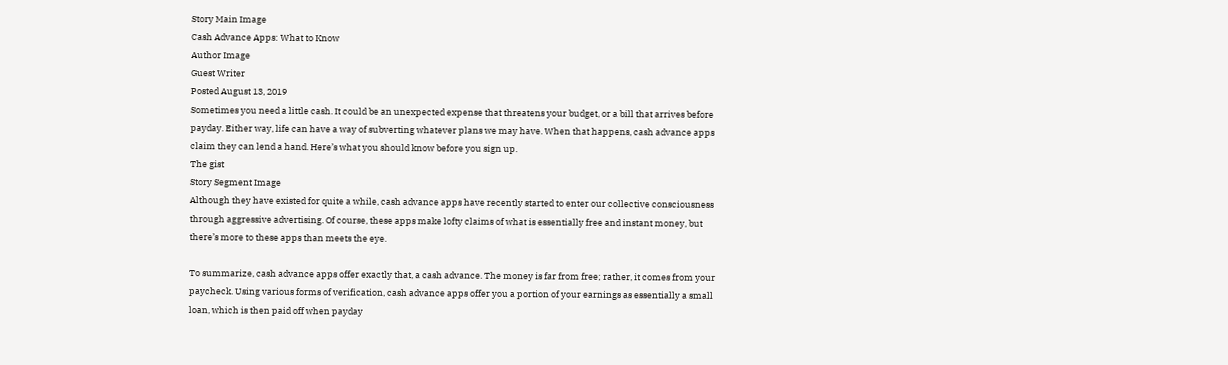Story Main Image
Cash Advance Apps: What to Know
Author Image
Guest Writer
Posted August 13, 2019
Sometimes you need a little cash. It could be an unexpected expense that threatens your budget, or a bill that arrives before payday. Either way, life can have a way of subverting whatever plans we may have. When that happens, cash advance apps claim they can lend a hand. Here’s what you should know before you sign up.
The gist
Story Segment Image
Although they have existed for quite a while, cash advance apps have recently started to enter our collective consciousness through aggressive advertising. Of course, these apps make lofty claims of what is essentially free and instant money, but there’s more to these apps than meets the eye.

To summarize, cash advance apps offer exactly that, a cash advance. The money is far from free; rather, it comes from your paycheck. Using various forms of verification, cash advance apps offer you a portion of your earnings as essentially a small loan, which is then paid off when payday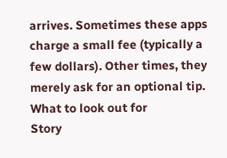arrives. Sometimes these apps charge a small fee (typically a few dollars). Other times, they merely ask for an optional tip.
What to look out for
Story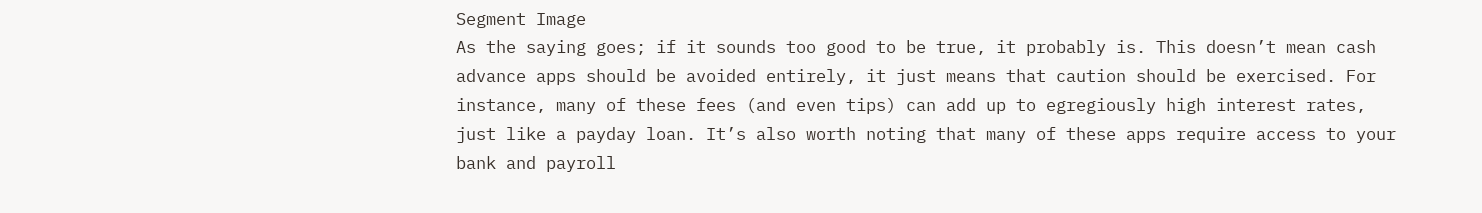Segment Image
As the saying goes; if it sounds too good to be true, it probably is. This doesn’t mean cash advance apps should be avoided entirely, it just means that caution should be exercised. For instance, many of these fees (and even tips) can add up to egregiously high interest rates, just like a payday loan. It’s also worth noting that many of these apps require access to your bank and payroll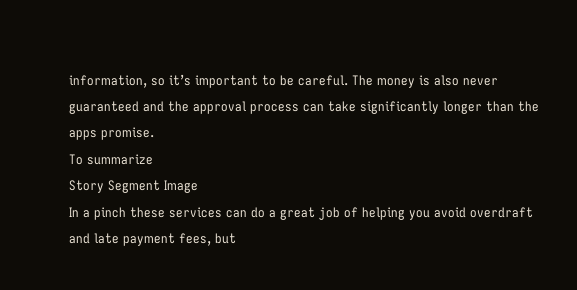information, so it’s important to be careful. The money is also never guaranteed and the approval process can take significantly longer than the apps promise.
To summarize
Story Segment Image
In a pinch these services can do a great job of helping you avoid overdraft and late payment fees, but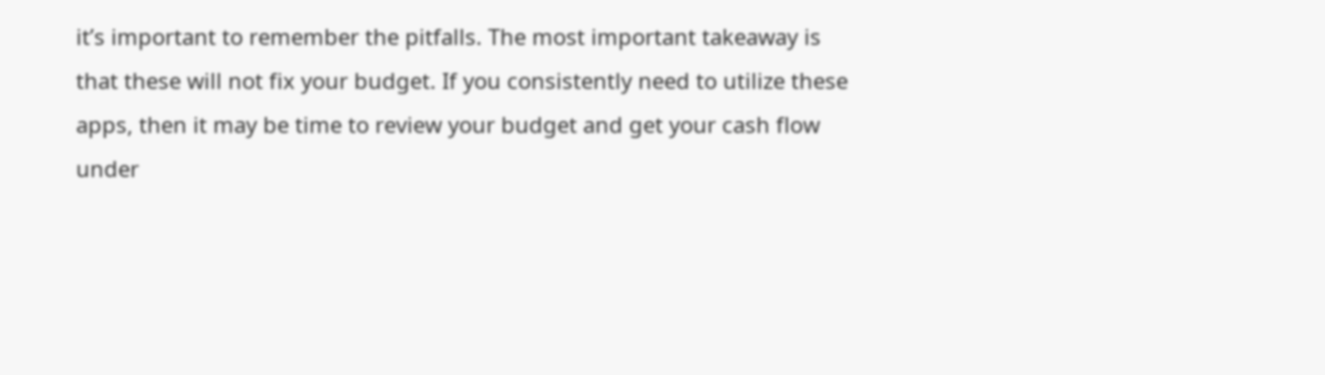it’s important to remember the pitfalls. The most important takeaway is that these will not fix your budget. If you consistently need to utilize these apps, then it may be time to review your budget and get your cash flow under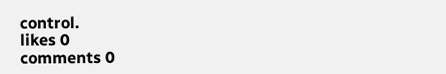control.
likes 0
comments 0